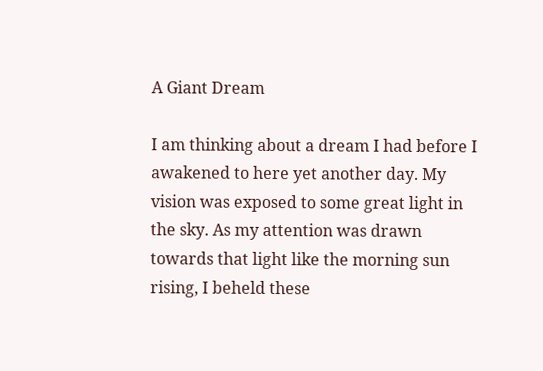A Giant Dream

I am thinking about a dream I had before I awakened to here yet another day. My vision was exposed to some great light in the sky. As my attention was drawn towards that light like the morning sun rising, I beheld these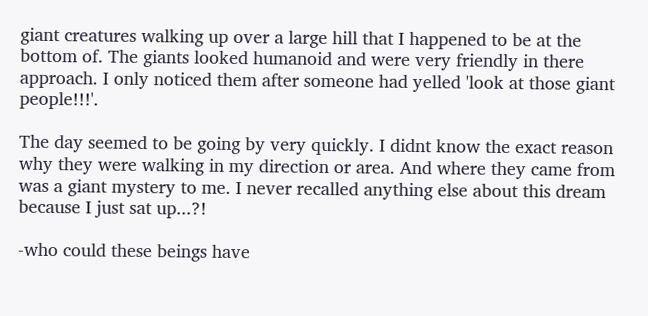giant creatures walking up over a large hill that I happened to be at the bottom of. The giants looked humanoid and were very friendly in there approach. I only noticed them after someone had yelled 'look at those giant people!!!'.

The day seemed to be going by very quickly. I didnt know the exact reason why they were walking in my direction or area. And where they came from was a giant mystery to me. I never recalled anything else about this dream because I just sat up...?!

-who could these beings have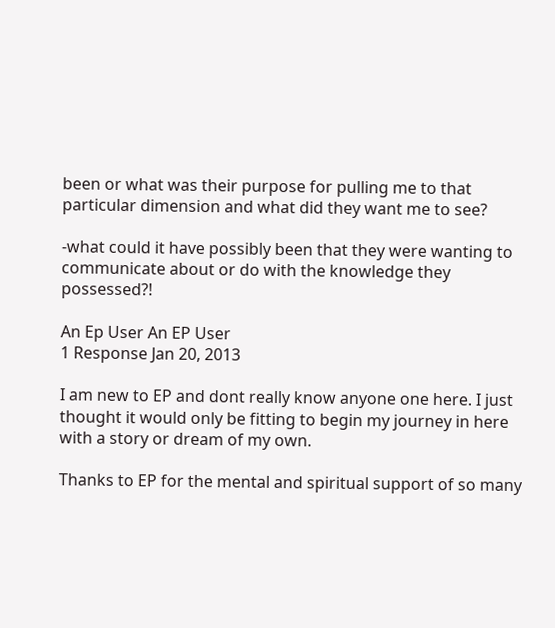been or what was their purpose for pulling me to that particular dimension and what did they want me to see?

-what could it have possibly been that they were wanting to communicate about or do with the knowledge they possessed?!

An Ep User An EP User
1 Response Jan 20, 2013

I am new to EP and dont really know anyone one here. I just thought it would only be fitting to begin my journey in here with a story or dream of my own.

Thanks to EP for the mental and spiritual support of so many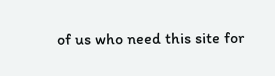of us who need this site for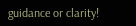guidance or clarity!